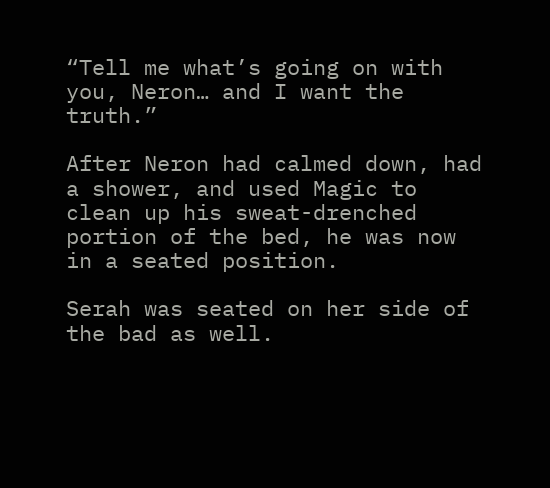“Tell me what’s going on with you, Neron… and I want the truth.”

After Neron had calmed down, had a shower, and used Magic to clean up his sweat-drenched portion of the bed, he was now in a seated position.

Serah was seated on her side of the bad as well.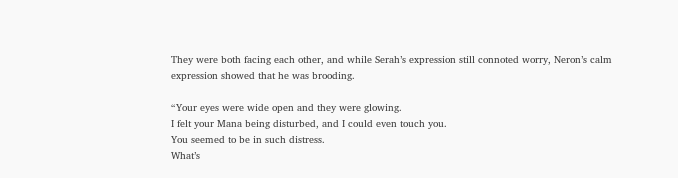They were both facing each other, and while Serah’s expression still connoted worry, Neron’s calm expression showed that he was brooding.

“Your eyes were wide open and they were glowing.
I felt your Mana being disturbed, and I could even touch you.
You seemed to be in such distress.
What’s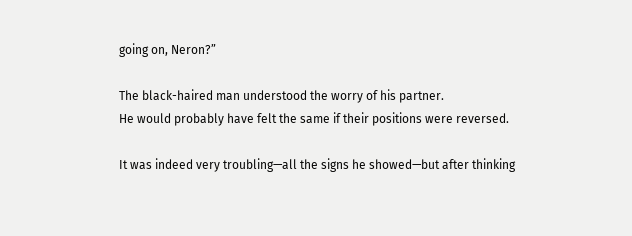going on, Neron?”

The black-haired man understood the worry of his partner.
He would probably have felt the same if their positions were reversed.

It was indeed very troubling—all the signs he showed—but after thinking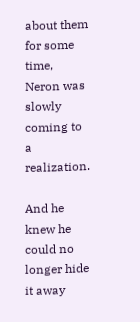about them for some time, Neron was slowly coming to a realization.

And he knew he could no longer hide it away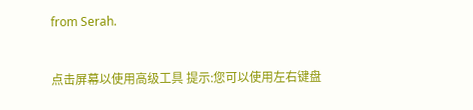from Serah.


点击屏幕以使用高级工具 提示:您可以使用左右键盘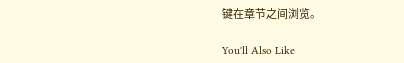键在章节之间浏览。

You'll Also Like